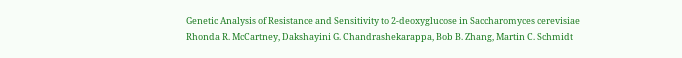Genetic Analysis of Resistance and Sensitivity to 2-deoxyglucose in Saccharomyces cerevisiae
Rhonda R. McCartney, Dakshayini G. Chandrashekarappa, Bob B. Zhang, Martin C. Schmidt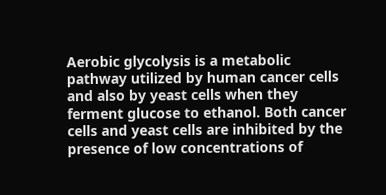Aerobic glycolysis is a metabolic pathway utilized by human cancer cells and also by yeast cells when they ferment glucose to ethanol. Both cancer cells and yeast cells are inhibited by the presence of low concentrations of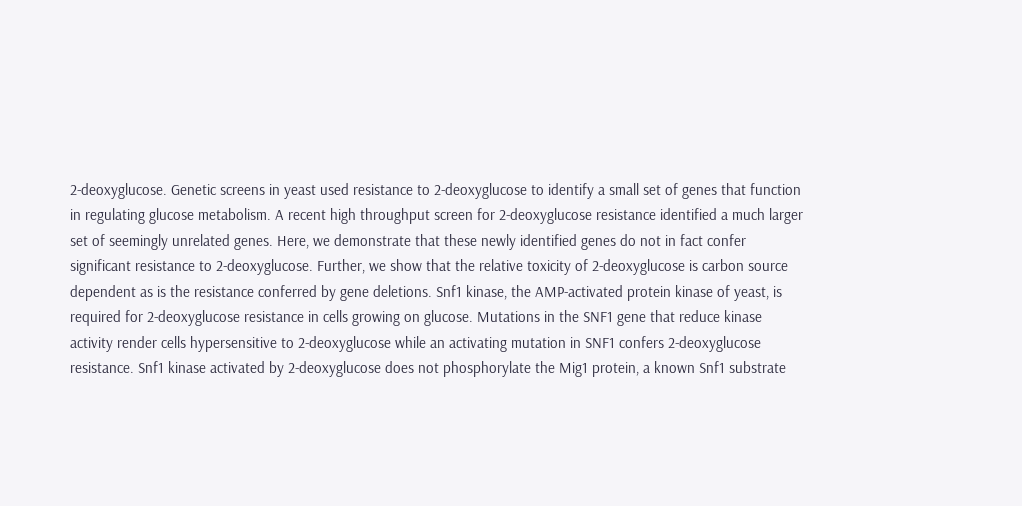2-deoxyglucose. Genetic screens in yeast used resistance to 2-deoxyglucose to identify a small set of genes that function in regulating glucose metabolism. A recent high throughput screen for 2-deoxyglucose resistance identified a much larger set of seemingly unrelated genes. Here, we demonstrate that these newly identified genes do not in fact confer significant resistance to 2-deoxyglucose. Further, we show that the relative toxicity of 2-deoxyglucose is carbon source dependent as is the resistance conferred by gene deletions. Snf1 kinase, the AMP-activated protein kinase of yeast, is required for 2-deoxyglucose resistance in cells growing on glucose. Mutations in the SNF1 gene that reduce kinase activity render cells hypersensitive to 2-deoxyglucose while an activating mutation in SNF1 confers 2-deoxyglucose resistance. Snf1 kinase activated by 2-deoxyglucose does not phosphorylate the Mig1 protein, a known Snf1 substrate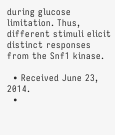during glucose limitation. Thus, different stimuli elicit distinct responses from the Snf1 kinase.

  • Received June 23, 2014.
  •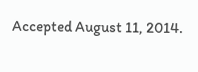Accepted August 11, 2014.